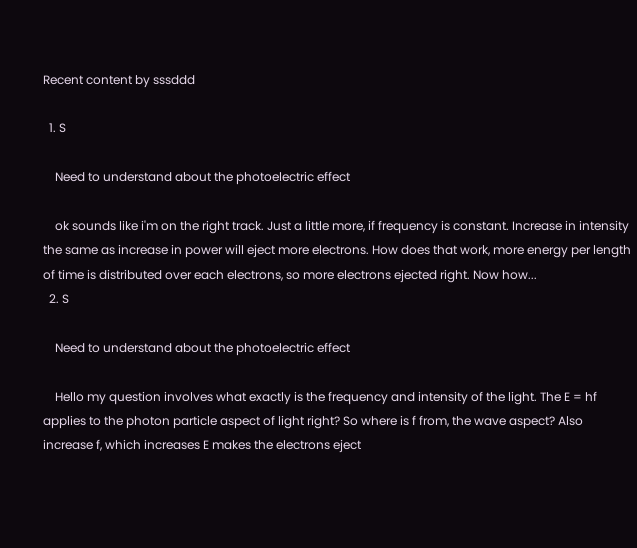Recent content by sssddd

  1. S

    Need to understand about the photoelectric effect

    ok sounds like i'm on the right track. Just a little more, if frequency is constant. Increase in intensity the same as increase in power will eject more electrons. How does that work, more energy per length of time is distributed over each electrons, so more electrons ejected right. Now how...
  2. S

    Need to understand about the photoelectric effect

    Hello my question involves what exactly is the frequency and intensity of the light. The E = hf applies to the photon particle aspect of light right? So where is f from, the wave aspect? Also increase f, which increases E makes the electrons eject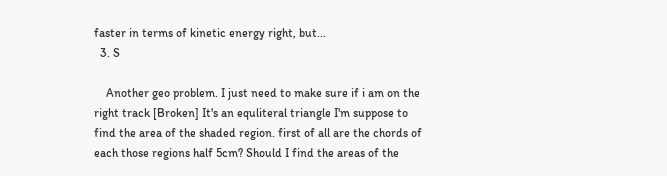faster in terms of kinetic energy right, but...
  3. S

    Another geo problem. I just need to make sure if i am on the right track [Broken] It's an equliteral triangle I'm suppose to find the area of the shaded region. first of all are the chords of each those regions half 5cm? Should I find the areas of the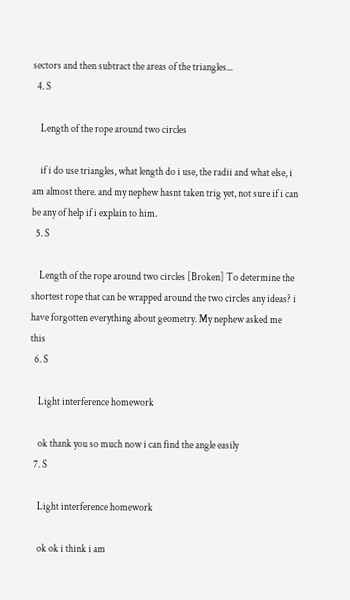sectors and then subtract the areas of the triangles...
  4. S

    Length of the rope around two circles

    if i do use triangles, what length do i use, the radii and what else, i am almost there. and my nephew hasnt taken trig yet, not sure if i can be any of help if i explain to him.
  5. S

    Length of the rope around two circles [Broken] To determine the shortest rope that can be wrapped around the two circles any ideas? i have forgotten everything about geometry. My nephew asked me this
  6. S

    Light interference homework

    ok thank you so much now i can find the angle easily
  7. S

    Light interference homework

    ok ok i think i am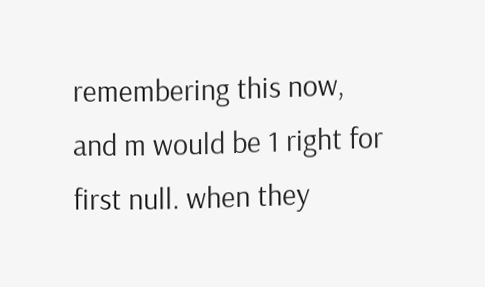remembering this now, and m would be 1 right for first null. when they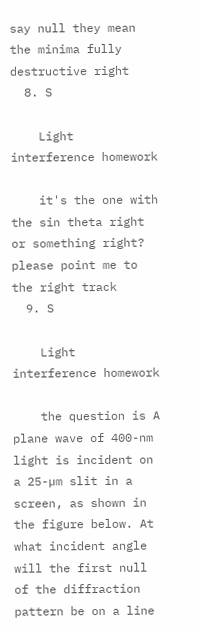say null they mean the minima fully destructive right
  8. S

    Light interference homework

    it's the one with the sin theta right or something right? please point me to the right track
  9. S

    Light interference homework

    the question is A plane wave of 400-nm light is incident on a 25-µm slit in a screen, as shown in the figure below. At what incident angle will the first null of the diffraction pattern be on a line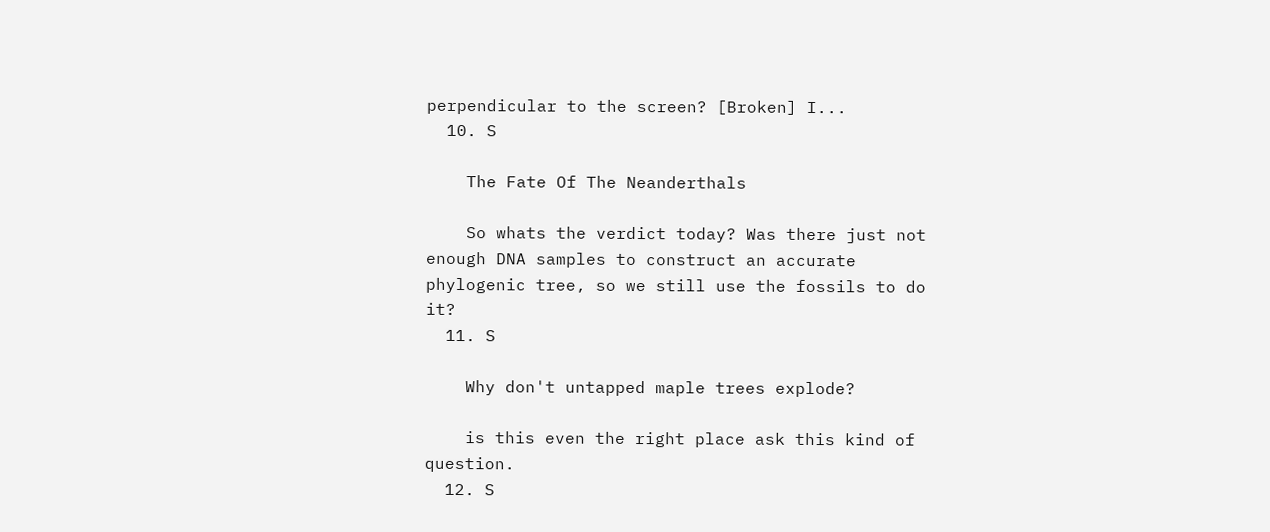perpendicular to the screen? [Broken] I...
  10. S

    The Fate Of The Neanderthals

    So whats the verdict today? Was there just not enough DNA samples to construct an accurate phylogenic tree, so we still use the fossils to do it?
  11. S

    Why don't untapped maple trees explode?

    is this even the right place ask this kind of question.
  12. S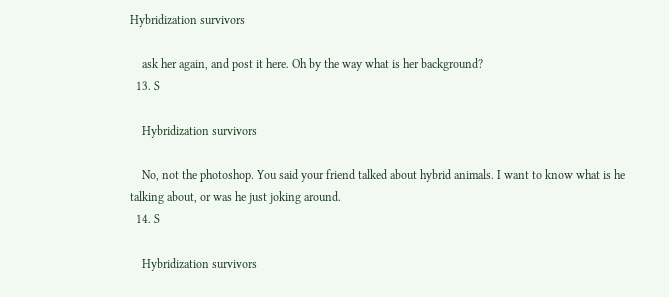Hybridization survivors

    ask her again, and post it here. Oh by the way what is her background?
  13. S

    Hybridization survivors

    No, not the photoshop. You said your friend talked about hybrid animals. I want to know what is he talking about, or was he just joking around.
  14. S

    Hybridization survivors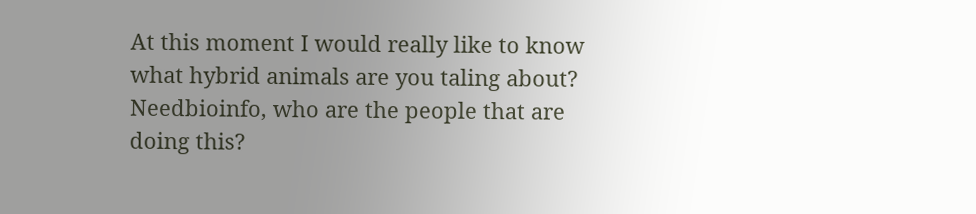At this moment I would really like to know what hybrid animals are you taling about? Needbioinfo, who are the people that are doing this?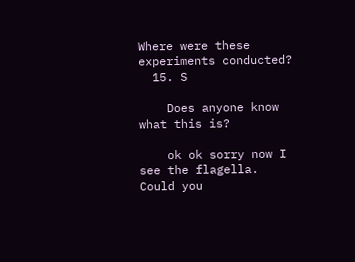Where were these experiments conducted?
  15. S

    Does anyone know what this is?

    ok ok sorry now I see the flagella. Could you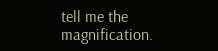tell me the magnification.